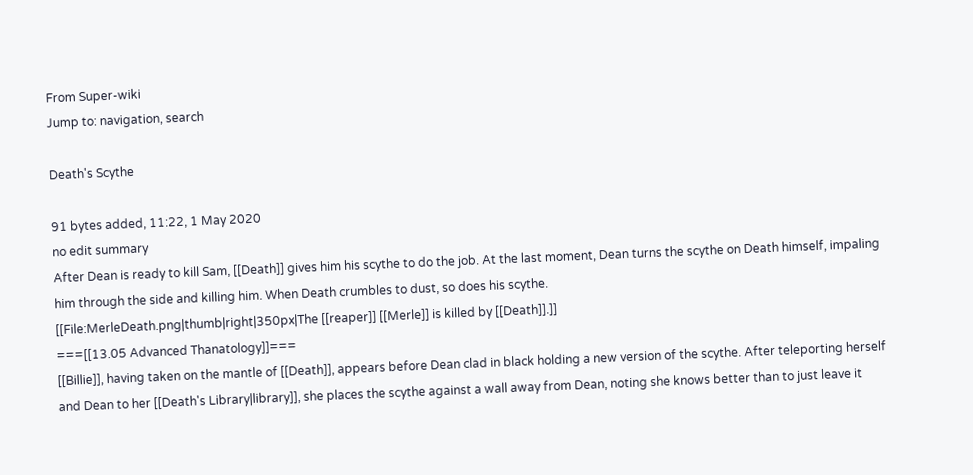From Super-wiki
Jump to: navigation, search

Death's Scythe

91 bytes added, 11:22, 1 May 2020
no edit summary
After Dean is ready to kill Sam, [[Death]] gives him his scythe to do the job. At the last moment, Dean turns the scythe on Death himself, impaling him through the side and killing him. When Death crumbles to dust, so does his scythe.
[[File:MerleDeath.png|thumb|right|350px|The [[reaper]] [[Merle]] is killed by [[Death]].]]
===[[13.05 Advanced Thanatology]]===
[[Billie]], having taken on the mantle of [[Death]], appears before Dean clad in black holding a new version of the scythe. After teleporting herself and Dean to her [[Death's Library|library]], she places the scythe against a wall away from Dean, noting she knows better than to just leave it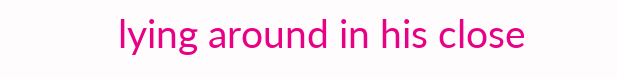lying around in his close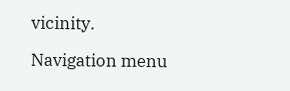vicinity.

Navigation menu